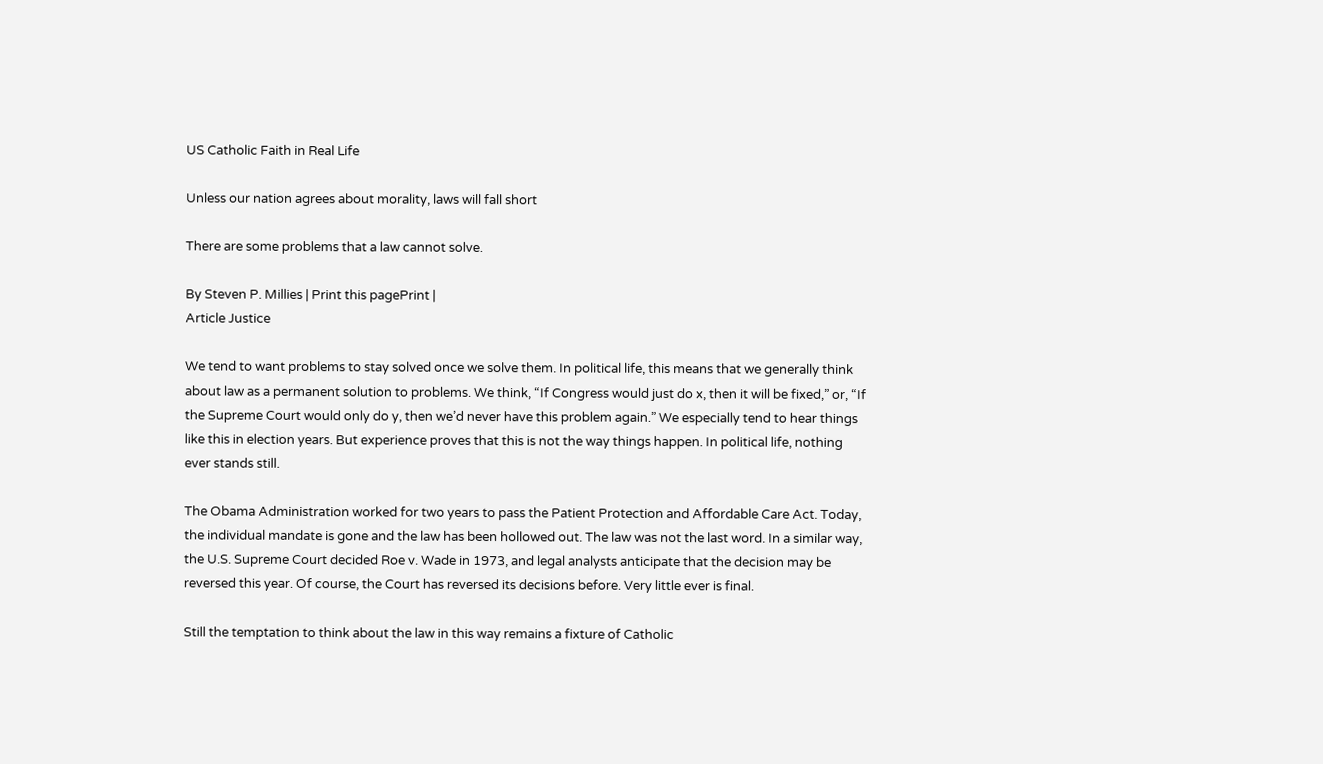US Catholic Faith in Real Life

Unless our nation agrees about morality, laws will fall short

There are some problems that a law cannot solve.

By Steven P. Millies | Print this pagePrint |
Article Justice

We tend to want problems to stay solved once we solve them. In political life, this means that we generally think about law as a permanent solution to problems. We think, “If Congress would just do x, then it will be fixed,” or, “If the Supreme Court would only do y, then we’d never have this problem again.” We especially tend to hear things like this in election years. But experience proves that this is not the way things happen. In political life, nothing ever stands still.

The Obama Administration worked for two years to pass the Patient Protection and Affordable Care Act. Today, the individual mandate is gone and the law has been hollowed out. The law was not the last word. In a similar way, the U.S. Supreme Court decided Roe v. Wade in 1973, and legal analysts anticipate that the decision may be reversed this year. Of course, the Court has reversed its decisions before. Very little ever is final.

Still the temptation to think about the law in this way remains a fixture of Catholic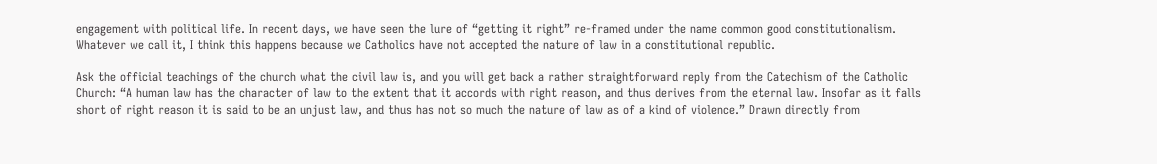engagement with political life. In recent days, we have seen the lure of “getting it right” re-framed under the name common good constitutionalism. Whatever we call it, I think this happens because we Catholics have not accepted the nature of law in a constitutional republic.

Ask the official teachings of the church what the civil law is, and you will get back a rather straightforward reply from the Catechism of the Catholic Church: “A human law has the character of law to the extent that it accords with right reason, and thus derives from the eternal law. Insofar as it falls short of right reason it is said to be an unjust law, and thus has not so much the nature of law as of a kind of violence.” Drawn directly from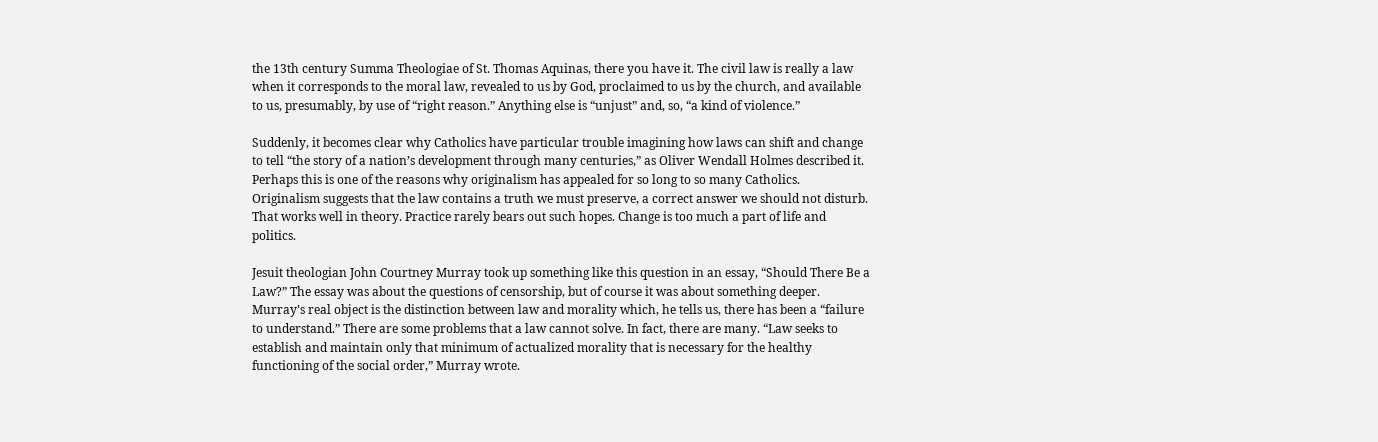the 13th century Summa Theologiae of St. Thomas Aquinas, there you have it. The civil law is really a law when it corresponds to the moral law, revealed to us by God, proclaimed to us by the church, and available to us, presumably, by use of “right reason.” Anything else is “unjust” and, so, “a kind of violence.”

Suddenly, it becomes clear why Catholics have particular trouble imagining how laws can shift and change to tell “the story of a nation’s development through many centuries,” as Oliver Wendall Holmes described it. Perhaps this is one of the reasons why originalism has appealed for so long to so many Catholics. Originalism suggests that the law contains a truth we must preserve, a correct answer we should not disturb. That works well in theory. Practice rarely bears out such hopes. Change is too much a part of life and politics.

Jesuit theologian John Courtney Murray took up something like this question in an essay, “Should There Be a Law?” The essay was about the questions of censorship, but of course it was about something deeper. Murray’s real object is the distinction between law and morality which, he tells us, there has been a “failure to understand.” There are some problems that a law cannot solve. In fact, there are many. “Law seeks to establish and maintain only that minimum of actualized morality that is necessary for the healthy functioning of the social order,” Murray wrote.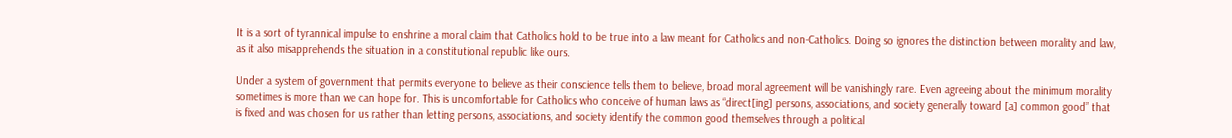It is a sort of tyrannical impulse to enshrine a moral claim that Catholics hold to be true into a law meant for Catholics and non-Catholics. Doing so ignores the distinction between morality and law, as it also misapprehends the situation in a constitutional republic like ours.

Under a system of government that permits everyone to believe as their conscience tells them to believe, broad moral agreement will be vanishingly rare. Even agreeing about the minimum morality sometimes is more than we can hope for. This is uncomfortable for Catholics who conceive of human laws as “direct[ing] persons, associations, and society generally toward [a] common good” that is fixed and was chosen for us rather than letting persons, associations, and society identify the common good themselves through a political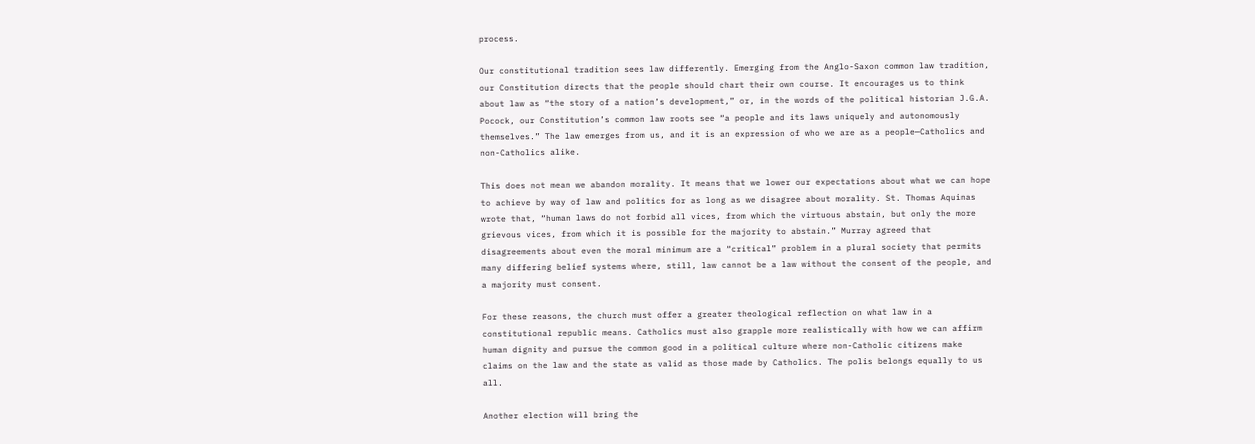process.

Our constitutional tradition sees law differently. Emerging from the Anglo-Saxon common law tradition, our Constitution directs that the people should chart their own course. It encourages us to think about law as “the story of a nation’s development,” or, in the words of the political historian J.G.A. Pocock, our Constitution’s common law roots see “a people and its laws uniquely and autonomously themselves.” The law emerges from us, and it is an expression of who we are as a people—Catholics and non-Catholics alike.

This does not mean we abandon morality. It means that we lower our expectations about what we can hope to achieve by way of law and politics for as long as we disagree about morality. St. Thomas Aquinas wrote that, “human laws do not forbid all vices, from which the virtuous abstain, but only the more grievous vices, from which it is possible for the majority to abstain.” Murray agreed that disagreements about even the moral minimum are a “critical” problem in a plural society that permits many differing belief systems where, still, law cannot be a law without the consent of the people, and a majority must consent.

For these reasons, the church must offer a greater theological reflection on what law in a constitutional republic means. Catholics must also grapple more realistically with how we can affirm human dignity and pursue the common good in a political culture where non-Catholic citizens make claims on the law and the state as valid as those made by Catholics. The polis belongs equally to us all.

Another election will bring the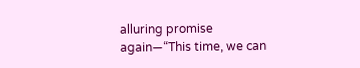alluring promise again—“This time, we can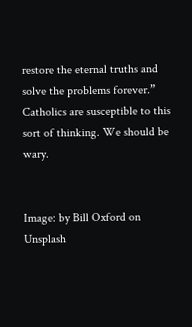restore the eternal truths and solve the problems forever.” Catholics are susceptible to this sort of thinking. We should be wary.


Image: by Bill Oxford on Unsplash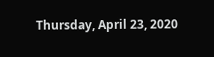Thursday, April 23, 2020